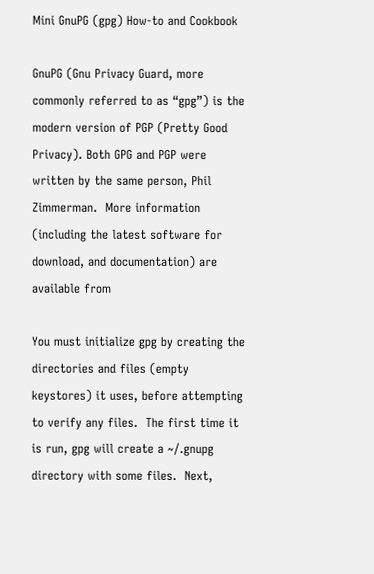Mini GnuPG (gpg) How-to and Cookbook

GnuPG (Gnu Privacy Guard, more commonly referred to as “gpg”) is the modern version of PGP (Pretty Good Privacy). Both GPG and PGP were written by the same person, Phil Zimmerman.  More information (including the latest software for download, and documentation) are available from

You must initialize gpg by creating the directories and files (empty keystores) it uses, before attempting to verify any files.  The first time it is run, gpg will create a ~/.gnupg directory with some files.  Next,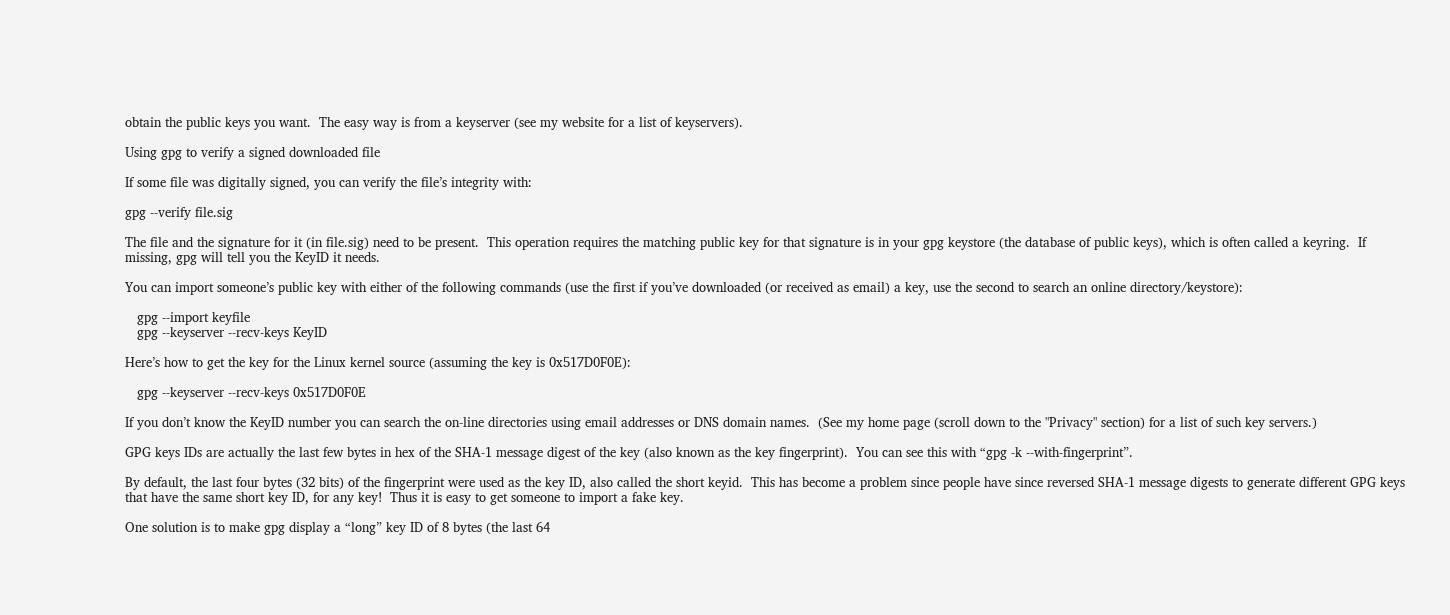obtain the public keys you want.  The easy way is from a keyserver (see my website for a list of keyservers).

Using gpg to verify a signed downloaded file

If some file was digitally signed, you can verify the file’s integrity with:

gpg --verify file.sig

The file and the signature for it (in file.sig) need to be present.  This operation requires the matching public key for that signature is in your gpg keystore (the database of public keys), which is often called a keyring.  If missing, gpg will tell you the KeyID it needs.

You can import someone’s public key with either of the following commands (use the first if you’ve downloaded (or received as email) a key, use the second to search an online directory/keystore):

   gpg --import keyfile
   gpg --keyserver --recv-keys KeyID

Here’s how to get the key for the Linux kernel source (assuming the key is 0x517D0F0E):

   gpg --keyserver --recv-keys 0x517D0F0E

If you don’t know the KeyID number you can search the on-line directories using email addresses or DNS domain names.  (See my home page (scroll down to the "Privacy" section) for a list of such key servers.)

GPG keys IDs are actually the last few bytes in hex of the SHA-1 message digest of the key (also known as the key fingerprint).  You can see this with “gpg -k --with-fingerprint”.

By default, the last four bytes (32 bits) of the fingerprint were used as the key ID, also called the short keyid.  This has become a problem since people have since reversed SHA-1 message digests to generate different GPG keys that have the same short key ID, for any key!  Thus it is easy to get someone to import a fake key.

One solution is to make gpg display a “long” key ID of 8 bytes (the last 64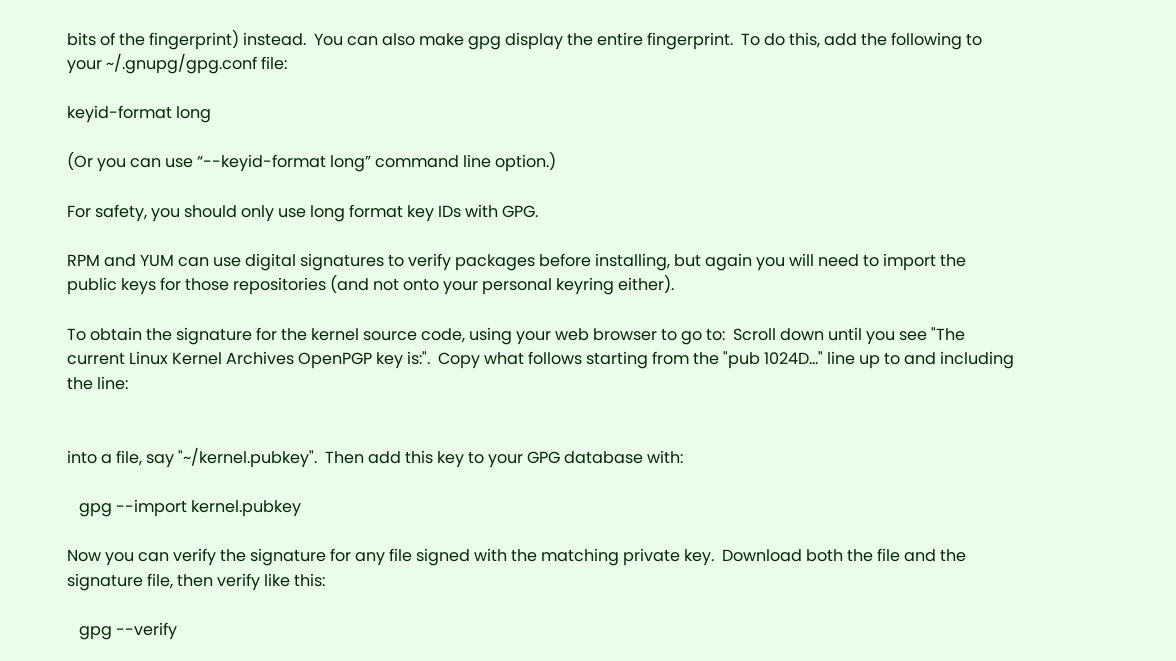bits of the fingerprint) instead.  You can also make gpg display the entire fingerprint.  To do this, add the following to your ~/.gnupg/gpg.conf file:

keyid-format long

(Or you can use “--keyid-format long” command line option.)

For safety, you should only use long format key IDs with GPG.

RPM and YUM can use digital signatures to verify packages before installing, but again you will need to import the public keys for those repositories (and not onto your personal keyring either).

To obtain the signature for the kernel source code, using your web browser to go to:  Scroll down until you see "The current Linux Kernel Archives OpenPGP key is:".  Copy what follows starting from the "pub 1024D..." line up to and including the line:


into a file, say "~/kernel.pubkey".  Then add this key to your GPG database with:

   gpg --import kernel.pubkey

Now you can verify the signature for any file signed with the matching private key.  Download both the file and the signature file, then verify like this:

   gpg --verify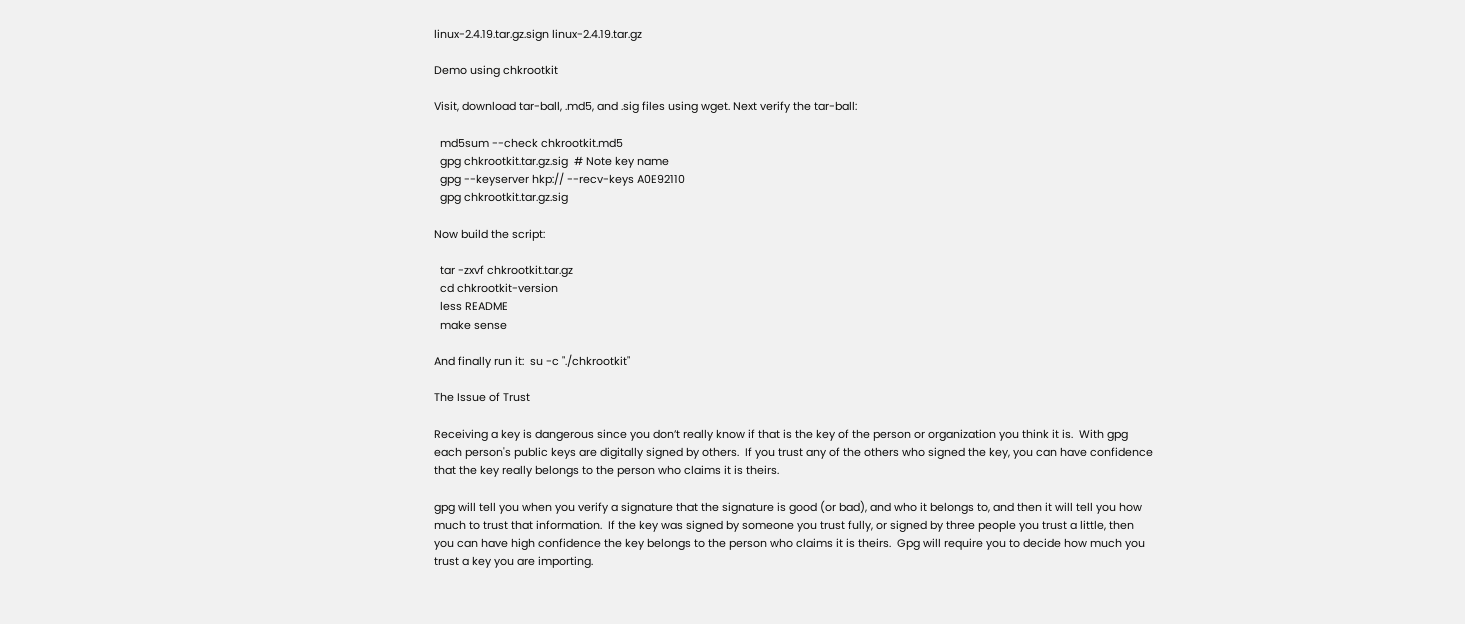linux-2.4.19.tar.gz.sign linux-2.4.19.tar.gz

Demo using chkrootkit

Visit, download tar-ball, .md5, and .sig files using wget. Next verify the tar-ball:

  md5sum --check chkrootkit.md5
  gpg chkrootkit.tar.gz.sig  # Note key name
  gpg --keyserver hkp:// --recv-keys A0E92110
  gpg chkrootkit.tar.gz.sig

Now build the script:

  tar -zxvf chkrootkit.tar.gz
  cd chkrootkit-version
  less README
  make sense

And finally run it:  su -c "./chkrootkit"

The Issue of Trust

Receiving a key is dangerous since you don’t really know if that is the key of the person or organization you think it is.  With gpg each person's public keys are digitally signed by others.  If you trust any of the others who signed the key, you can have confidence that the key really belongs to the person who claims it is theirs.

gpg will tell you when you verify a signature that the signature is good (or bad), and who it belongs to, and then it will tell you how much to trust that information.  If the key was signed by someone you trust fully, or signed by three people you trust a little, then you can have high confidence the key belongs to the person who claims it is theirs.  Gpg will require you to decide how much you trust a key you are importing.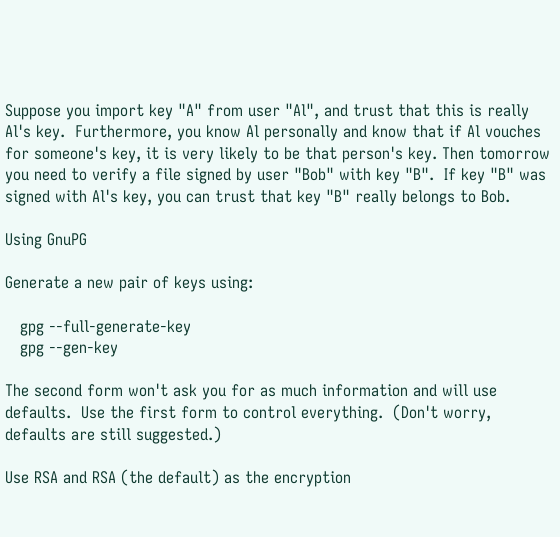Suppose you import key "A" from user "Al", and trust that this is really Al's key.  Furthermore, you know Al personally and know that if Al vouches for someone's key, it is very likely to be that person's key. Then tomorrow you need to verify a file signed by user "Bob" with key "B".  If key "B" was signed with Al's key, you can trust that key "B" really belongs to Bob.

Using GnuPG

Generate a new pair of keys using:

   gpg --full-generate-key
   gpg --gen-key

The second form won't ask you for as much information and will use defaults.  Use the first form to control everything.  (Don't worry, defaults are still suggested.)

Use RSA and RSA (the default) as the encryption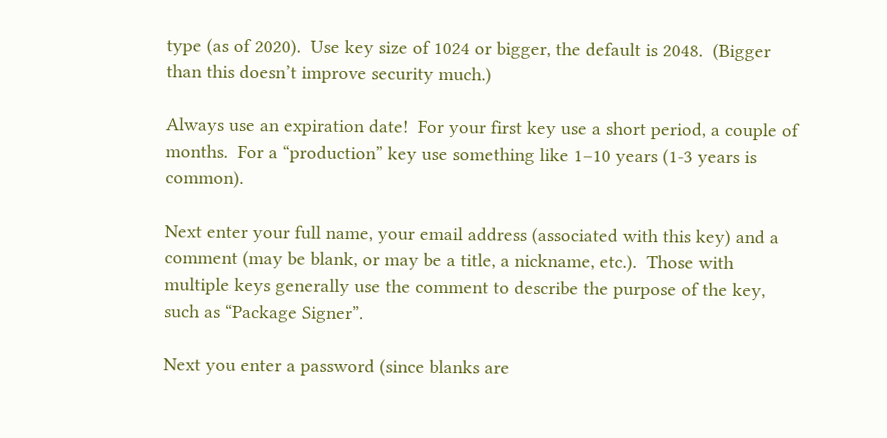type (as of 2020).  Use key size of 1024 or bigger, the default is 2048.  (Bigger than this doesn’t improve security much.)

Always use an expiration date!  For your first key use a short period, a couple of months.  For a “production” key use something like 1–10 years (1-3 years is common).

Next enter your full name, your email address (associated with this key) and a comment (may be blank, or may be a title, a nickname, etc.).  Those with multiple keys generally use the comment to describe the purpose of the key, such as “Package Signer”.

Next you enter a password (since blanks are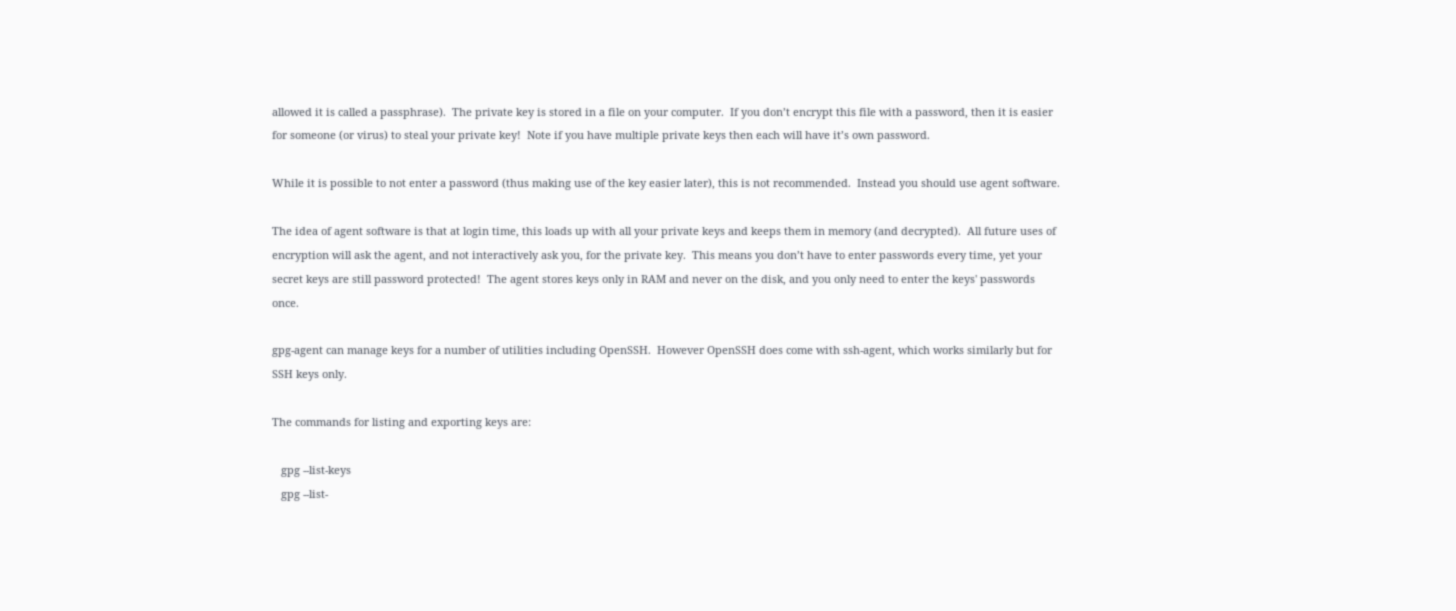allowed it is called a passphrase).  The private key is stored in a file on your computer.  If you don’t encrypt this file with a password, then it is easier for someone (or virus) to steal your private key!  Note if you have multiple private keys then each will have it’s own password.

While it is possible to not enter a password (thus making use of the key easier later), this is not recommended.  Instead you should use agent software.

The idea of agent software is that at login time, this loads up with all your private keys and keeps them in memory (and decrypted).  All future uses of encryption will ask the agent, and not interactively ask you, for the private key.  This means you don’t have to enter passwords every time, yet your secret keys are still password protected!  The agent stores keys only in RAM and never on the disk, and you only need to enter the keys' passwords once.

gpg-agent can manage keys for a number of utilities including OpenSSH.  However OpenSSH does come with ssh-agent, which works similarly but for SSH keys only.

The commands for listing and exporting keys are:

   gpg --list-keys
   gpg --list-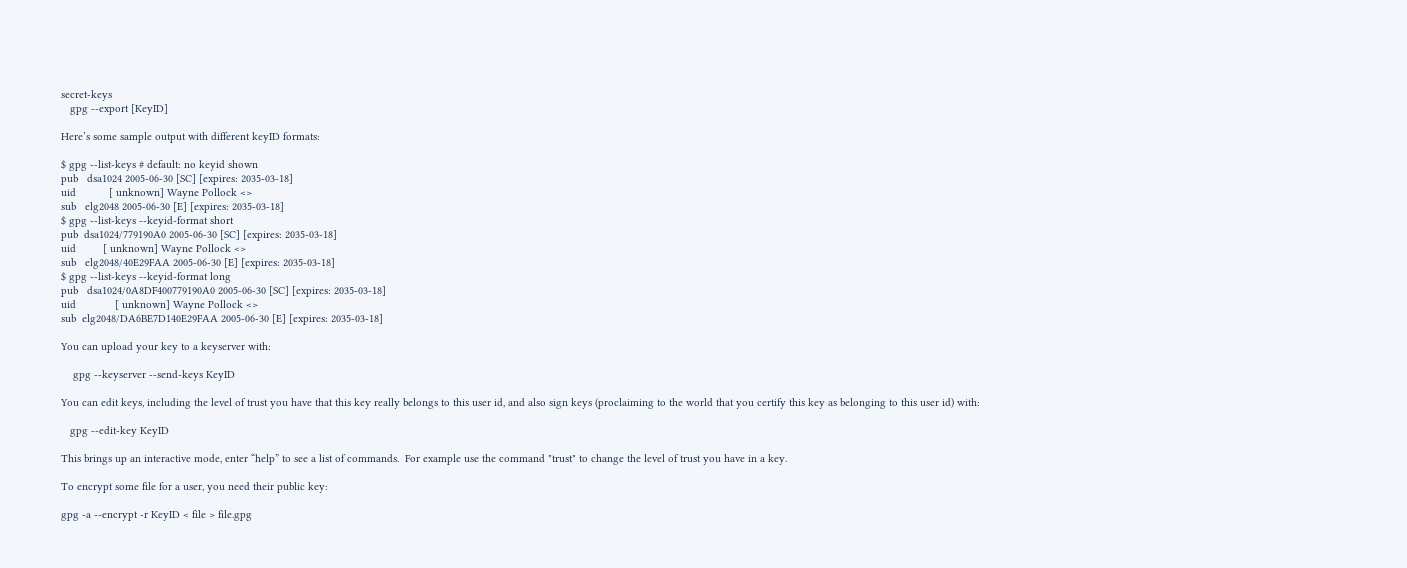secret-keys
   gpg --export [KeyID]

Here’s some sample output with different keyID formats:

$ gpg --list-keys # default: no keyid shown
pub   dsa1024 2005-06-30 [SC] [expires: 2035-03-18]
uid           [ unknown] Wayne Pollock <>
sub   elg2048 2005-06-30 [E] [expires: 2035-03-18]
$ gpg --list-keys --keyid-format short
pub  dsa1024/779190A0 2005-06-30 [SC] [expires: 2035-03-18]
uid         [ unknown] Wayne Pollock <>
sub   elg2048/40E29FAA 2005-06-30 [E] [expires: 2035-03-18]
$ gpg --list-keys --keyid-format long
pub   dsa1024/0A8DF400779190A0 2005-06-30 [SC] [expires: 2035-03-18]
uid             [ unknown] Wayne Pollock <>
sub  elg2048/DA6BE7D140E29FAA 2005-06-30 [E] [expires: 2035-03-18]

You can upload your key to a keyserver with:

    gpg --keyserver --send-keys KeyID

You can edit keys, including the level of trust you have that this key really belongs to this user id, and also sign keys (proclaiming to the world that you certify this key as belonging to this user id) with:

   gpg --edit-key KeyID

This brings up an interactive mode, enter “help” to see a list of commands.  For example use the command "trust" to change the level of trust you have in a key.

To encrypt some file for a user, you need their public key:

gpg -a --encrypt -r KeyID < file > file.gpg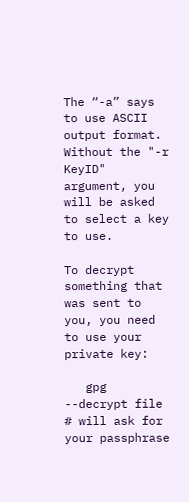The “-a” says to use ASCII output format. Without the "-r KeyID" argument, you will be asked to select a key to use.

To decrypt something that was sent to you, you need to use your private key:

   gpg --decrypt file  # will ask for your passphrase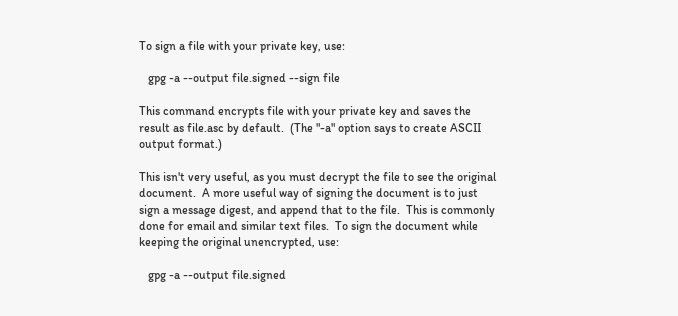To sign a file with your private key, use:

   gpg -a --output file.signed --sign file

This command encrypts file with your private key and saves the result as file.asc by default.  (The "-a" option says to create ASCII output format.)

This isn't very useful, as you must decrypt the file to see the original document.  A more useful way of signing the document is to just sign a message digest, and append that to the file.  This is commonly done for email and similar text files.  To sign the document while keeping the original unencrypted, use:

   gpg -a --output file.signed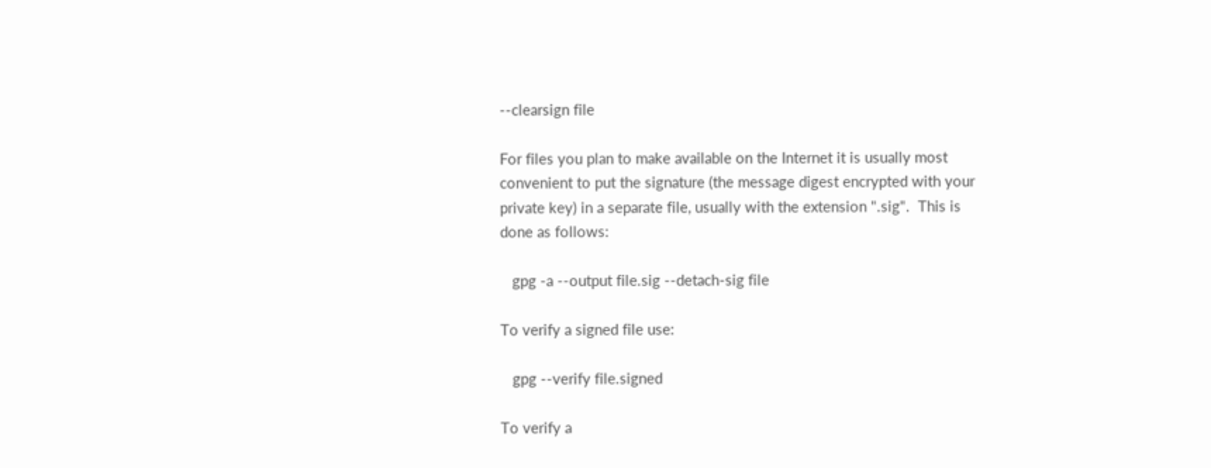--clearsign file

For files you plan to make available on the Internet it is usually most convenient to put the signature (the message digest encrypted with your private key) in a separate file, usually with the extension ".sig".  This is done as follows:

   gpg -a --output file.sig --detach-sig file

To verify a signed file use:

   gpg --verify file.signed

To verify a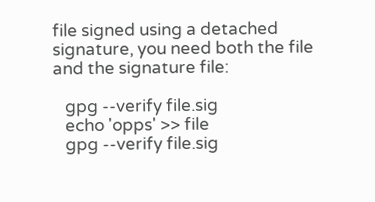file signed using a detached signature, you need both the file and the signature file:

   gpg --verify file.sig
   echo 'opps' >> file
   gpg --verify file.sig